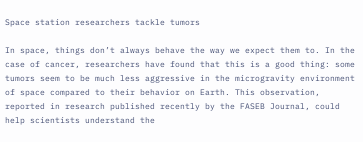Space station researchers tackle tumors

In space, things don’t always behave the way we expect them to. In the case of cancer, researchers have found that this is a good thing: some tumors seem to be much less aggressive in the microgravity environment of space compared to their behavior on Earth. This observation, reported in research published recently by the FASEB Journal, could help scientists understand the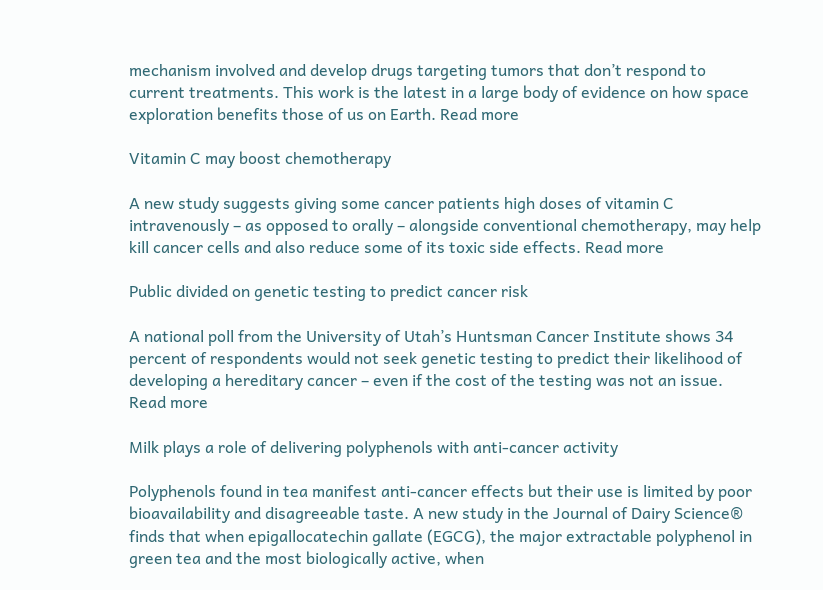mechanism involved and develop drugs targeting tumors that don’t respond to current treatments. This work is the latest in a large body of evidence on how space exploration benefits those of us on Earth. Read more

Vitamin C may boost chemotherapy

A new study suggests giving some cancer patients high doses of vitamin C intravenously – as opposed to orally – alongside conventional chemotherapy, may help kill cancer cells and also reduce some of its toxic side effects. Read more

Public divided on genetic testing to predict cancer risk

A national poll from the University of Utah’s Huntsman Cancer Institute shows 34 percent of respondents would not seek genetic testing to predict their likelihood of developing a hereditary cancer – even if the cost of the testing was not an issue. Read more

Milk plays a role of delivering polyphenols with anti-cancer activity

Polyphenols found in tea manifest anti-cancer effects but their use is limited by poor bioavailability and disagreeable taste. A new study in the Journal of Dairy Science® finds that when epigallocatechin gallate (EGCG), the major extractable polyphenol in green tea and the most biologically active, when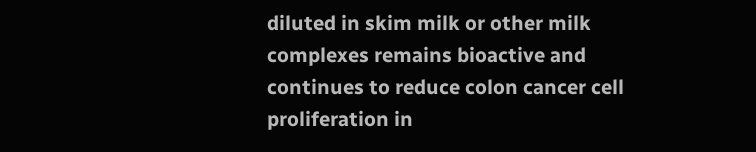diluted in skim milk or other milk complexes remains bioactive and continues to reduce colon cancer cell proliferation in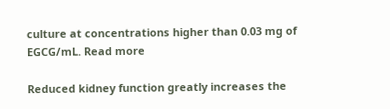culture at concentrations higher than 0.03 mg of EGCG/mL. Read more

Reduced kidney function greatly increases the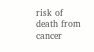risk of death from cancer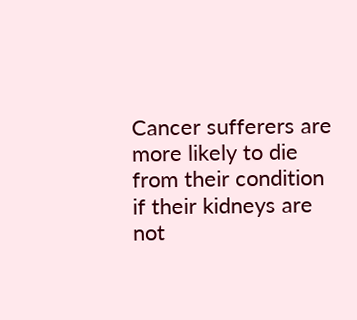Cancer sufferers are more likely to die from their condition if their kidneys are not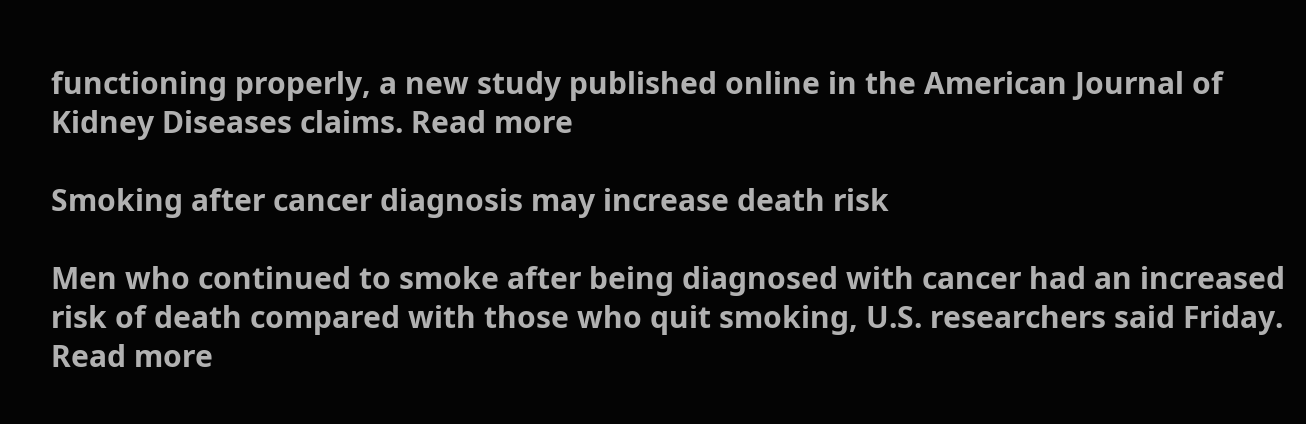functioning properly, a new study published online in the American Journal of Kidney Diseases claims. Read more

Smoking after cancer diagnosis may increase death risk

Men who continued to smoke after being diagnosed with cancer had an increased risk of death compared with those who quit smoking, U.S. researchers said Friday. Read more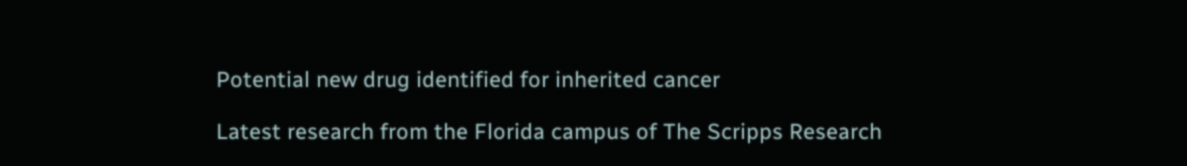Potential new drug identified for inherited cancer

Latest research from the Florida campus of The Scripps Research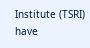Institute (TSRI) have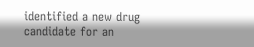identified a new drug candidate for an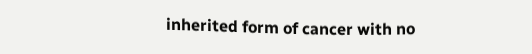inherited form of cancer with no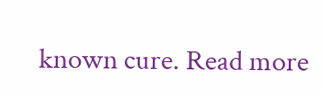known cure. Read more